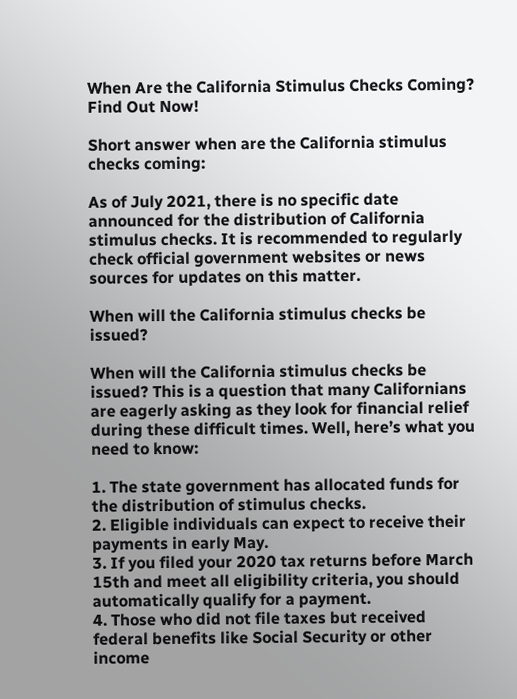When Are the California Stimulus Checks Coming? Find Out Now!

Short answer when are the California stimulus checks coming:

As of July 2021, there is no specific date announced for the distribution of California stimulus checks. It is recommended to regularly check official government websites or news sources for updates on this matter.

When will the California stimulus checks be issued?

When will the California stimulus checks be issued? This is a question that many Californians are eagerly asking as they look for financial relief during these difficult times. Well, here’s what you need to know:

1. The state government has allocated funds for the distribution of stimulus checks.
2. Eligible individuals can expect to receive their payments in early May.
3. If you filed your 2020 tax returns before March 15th and meet all eligibility criteria, you should automatically qualify for a payment.
4. Those who did not file taxes but received federal benefits like Social Security or other income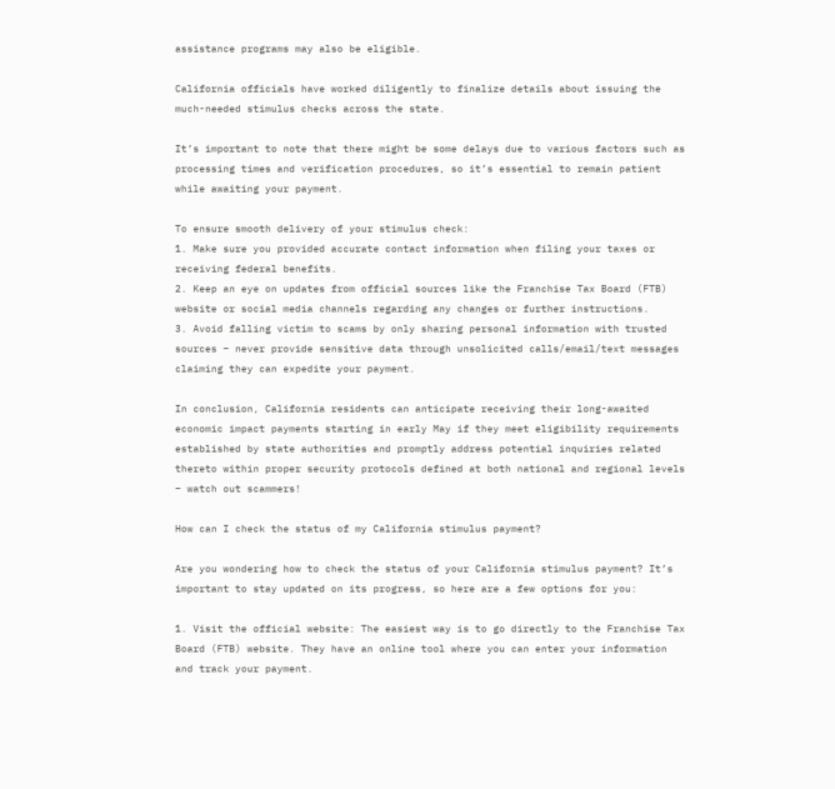assistance programs may also be eligible.

California officials have worked diligently to finalize details about issuing the much-needed stimulus checks across the state.

It’s important to note that there might be some delays due to various factors such as processing times and verification procedures, so it’s essential to remain patient while awaiting your payment.

To ensure smooth delivery of your stimulus check:
1. Make sure you provided accurate contact information when filing your taxes or receiving federal benefits.
2. Keep an eye on updates from official sources like the Franchise Tax Board (FTB) website or social media channels regarding any changes or further instructions.
3. Avoid falling victim to scams by only sharing personal information with trusted sources – never provide sensitive data through unsolicited calls/email/text messages claiming they can expedite your payment.

In conclusion, California residents can anticipate receiving their long-awaited economic impact payments starting in early May if they meet eligibility requirements established by state authorities and promptly address potential inquiries related thereto within proper security protocols defined at both national and regional levels – watch out scammers!

How can I check the status of my California stimulus payment?

Are you wondering how to check the status of your California stimulus payment? It’s important to stay updated on its progress, so here are a few options for you:

1. Visit the official website: The easiest way is to go directly to the Franchise Tax Board (FTB) website. They have an online tool where you can enter your information and track your payment.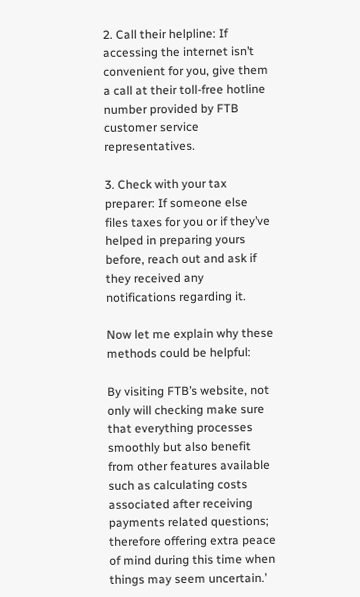2. Call their helpline: If accessing the internet isn’t convenient for you, give them a call at their toll-free hotline number provided by FTB customer service representatives.

3. Check with your tax preparer: If someone else files taxes for you or if they’ve helped in preparing yours before, reach out and ask if they received any notifications regarding it.

Now let me explain why these methods could be helpful:

By visiting FTB’s website, not only will checking make sure that everything processes smoothly but also benefit from other features available such as calculating costs associated after receiving payments related questions; therefore offering extra peace of mind during this time when things may seem uncertain.’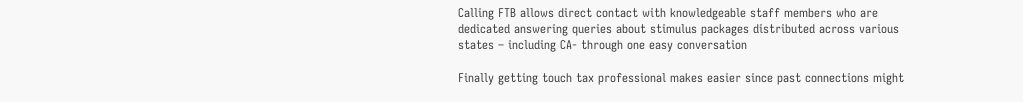Calling FTB allows direct contact with knowledgeable staff members who are dedicated answering queries about stimulus packages distributed across various states – including CA- through one easy conversation

Finally getting touch tax professional makes easier since past connections might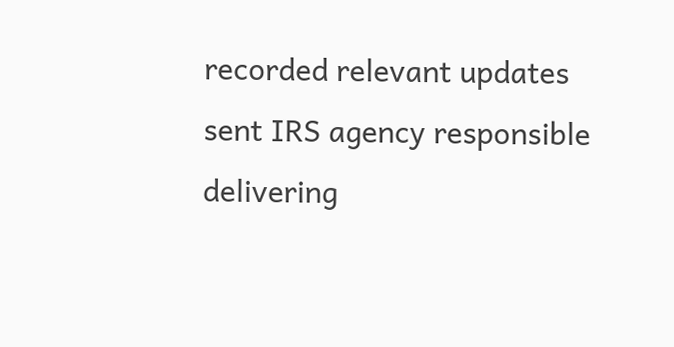recorded relevant updates sent IRS agency responsible delivering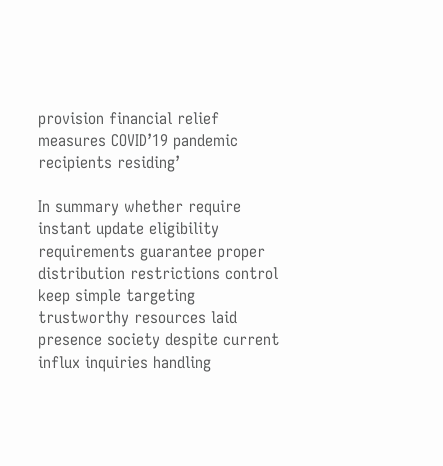provision financial relief measures COVID’19 pandemic recipients residing’

In summary whether require instant update eligibility requirements guarantee proper distribution restrictions control keep simple targeting trustworthy resources laid presence society despite current influx inquiries handling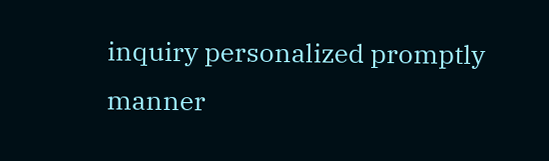inquiry personalized promptly manner